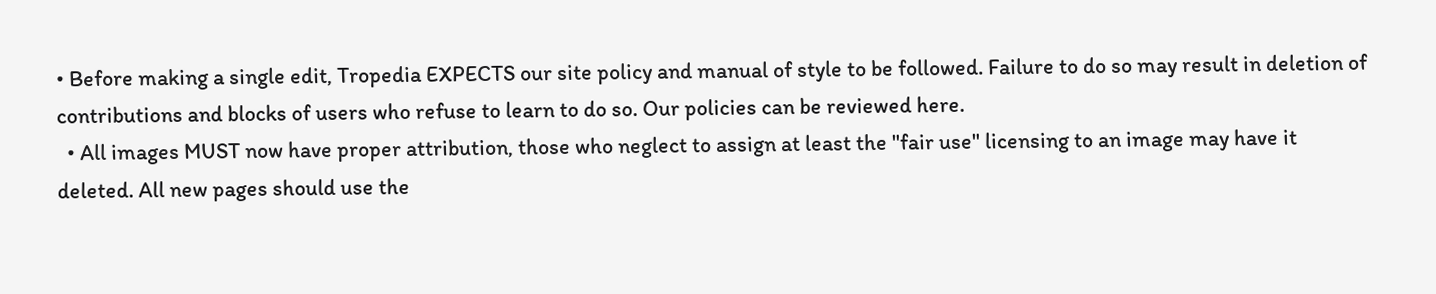• Before making a single edit, Tropedia EXPECTS our site policy and manual of style to be followed. Failure to do so may result in deletion of contributions and blocks of users who refuse to learn to do so. Our policies can be reviewed here.
  • All images MUST now have proper attribution, those who neglect to assign at least the "fair use" licensing to an image may have it deleted. All new pages should use the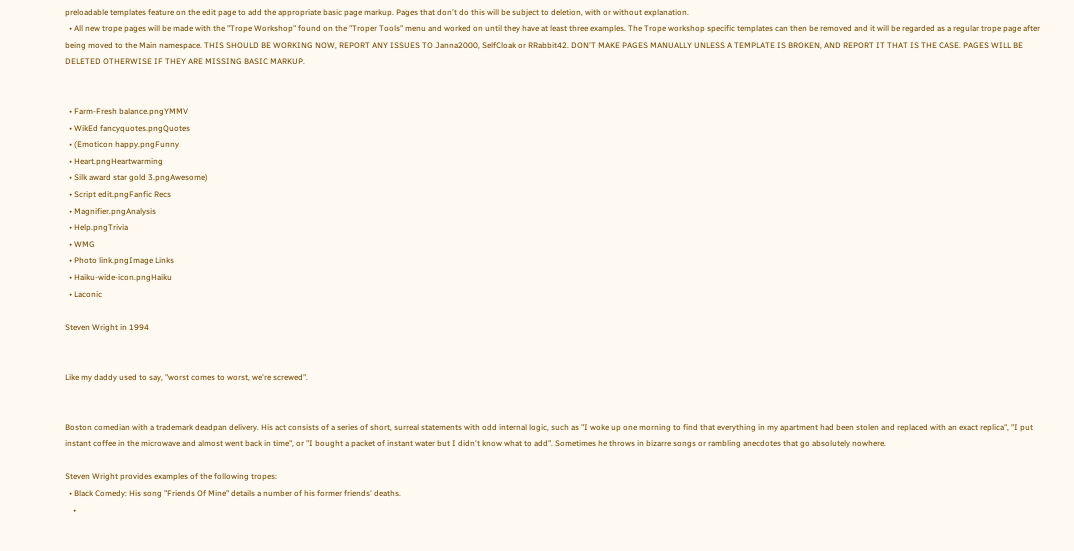preloadable templates feature on the edit page to add the appropriate basic page markup. Pages that don't do this will be subject to deletion, with or without explanation.
  • All new trope pages will be made with the "Trope Workshop" found on the "Troper Tools" menu and worked on until they have at least three examples. The Trope workshop specific templates can then be removed and it will be regarded as a regular trope page after being moved to the Main namespace. THIS SHOULD BE WORKING NOW, REPORT ANY ISSUES TO Janna2000, SelfCloak or RRabbit42. DON'T MAKE PAGES MANUALLY UNLESS A TEMPLATE IS BROKEN, AND REPORT IT THAT IS THE CASE. PAGES WILL BE DELETED OTHERWISE IF THEY ARE MISSING BASIC MARKUP.


  • Farm-Fresh balance.pngYMMV
  • WikEd fancyquotes.pngQuotes
  • (Emoticon happy.pngFunny
  • Heart.pngHeartwarming
  • Silk award star gold 3.pngAwesome)
  • Script edit.pngFanfic Recs
  • Magnifier.pngAnalysis
  • Help.pngTrivia
  • WMG
  • Photo link.pngImage Links
  • Haiku-wide-icon.pngHaiku
  • Laconic

Steven Wright in 1994


Like my daddy used to say, "worst comes to worst, we're screwed".


Boston comedian with a trademark deadpan delivery. His act consists of a series of short, surreal statements with odd internal logic, such as "I woke up one morning to find that everything in my apartment had been stolen and replaced with an exact replica", "I put instant coffee in the microwave and almost went back in time", or "I bought a packet of instant water but I didn't know what to add". Sometimes he throws in bizarre songs or rambling anecdotes that go absolutely nowhere.

Steven Wright provides examples of the following tropes:
  • Black Comedy: His song "Friends Of Mine" details a number of his former friends' deaths.
    •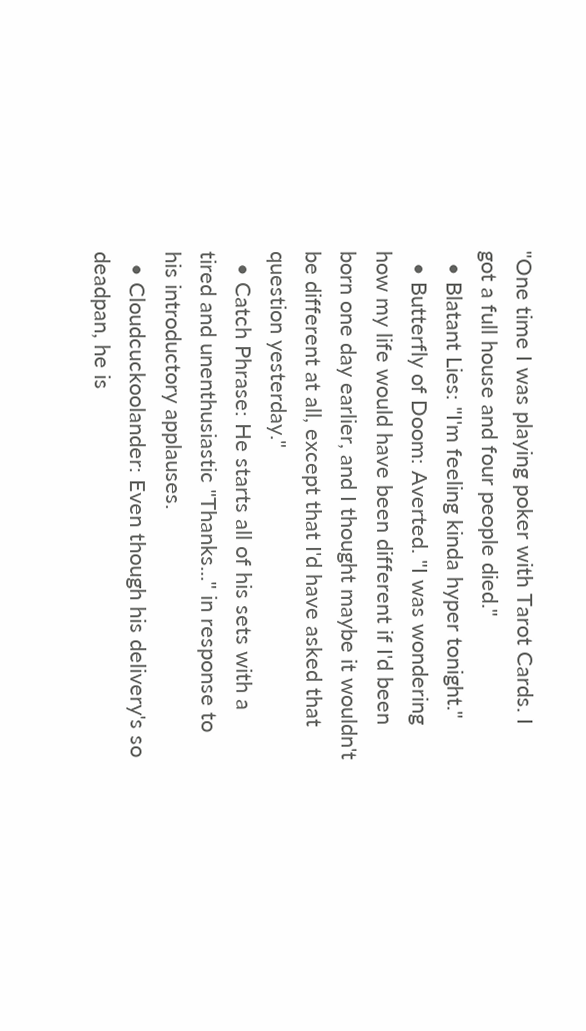"One time I was playing poker with Tarot Cards. I got a full house and four people died."
  • Blatant Lies: "I'm feeling kinda hyper tonight."
  • Butterfly of Doom: Averted. "I was wondering how my life would have been different if I'd been born one day earlier, and I thought maybe it wouldn't be different at all, except that I'd have asked that question yesterday."
  • Catch Phrase: He starts all of his sets with a tired and unenthusiastic "Thanks..." in response to his introductory applauses.
  • Cloudcuckoolander: Even though his delivery's so deadpan, he is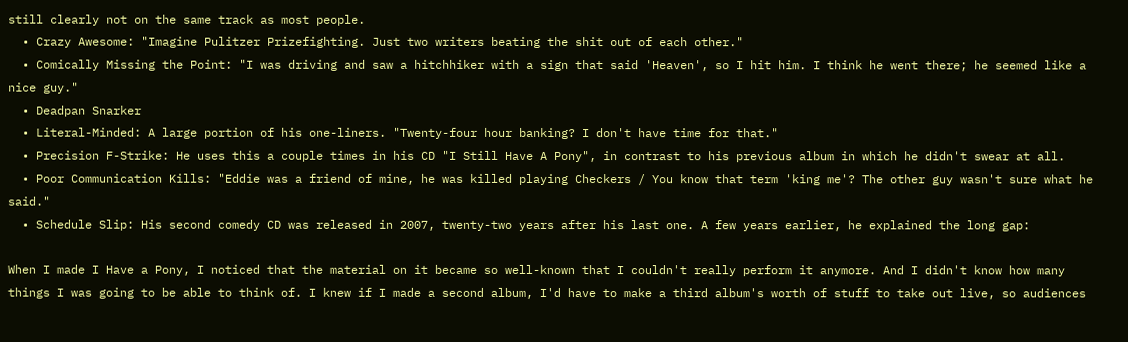still clearly not on the same track as most people.
  • Crazy Awesome: "Imagine Pulitzer Prizefighting. Just two writers beating the shit out of each other."
  • Comically Missing the Point: "I was driving and saw a hitchhiker with a sign that said 'Heaven', so I hit him. I think he went there; he seemed like a nice guy."
  • Deadpan Snarker
  • Literal-Minded: A large portion of his one-liners. "Twenty-four hour banking? I don't have time for that."
  • Precision F-Strike: He uses this a couple times in his CD "I Still Have A Pony", in contrast to his previous album in which he didn't swear at all.
  • Poor Communication Kills: "Eddie was a friend of mine, he was killed playing Checkers / You know that term 'king me'? The other guy wasn't sure what he said."
  • Schedule Slip: His second comedy CD was released in 2007, twenty-two years after his last one. A few years earlier, he explained the long gap:

When I made I Have a Pony, I noticed that the material on it became so well-known that I couldn't really perform it anymore. And I didn't know how many things I was going to be able to think of. I knew if I made a second album, I'd have to make a third album's worth of stuff to take out live, so audiences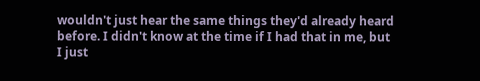wouldn't just hear the same things they'd already heard before. I didn't know at the time if I had that in me, but I just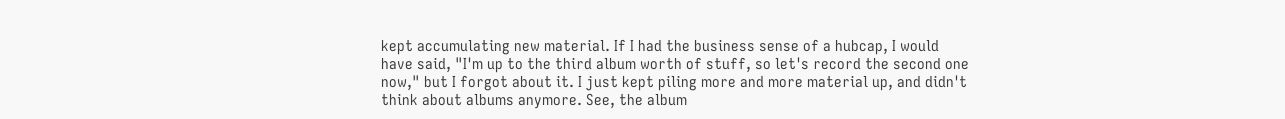kept accumulating new material. If I had the business sense of a hubcap, I would have said, "I'm up to the third album worth of stuff, so let's record the second one now," but I forgot about it. I just kept piling more and more material up, and didn't think about albums anymore. See, the album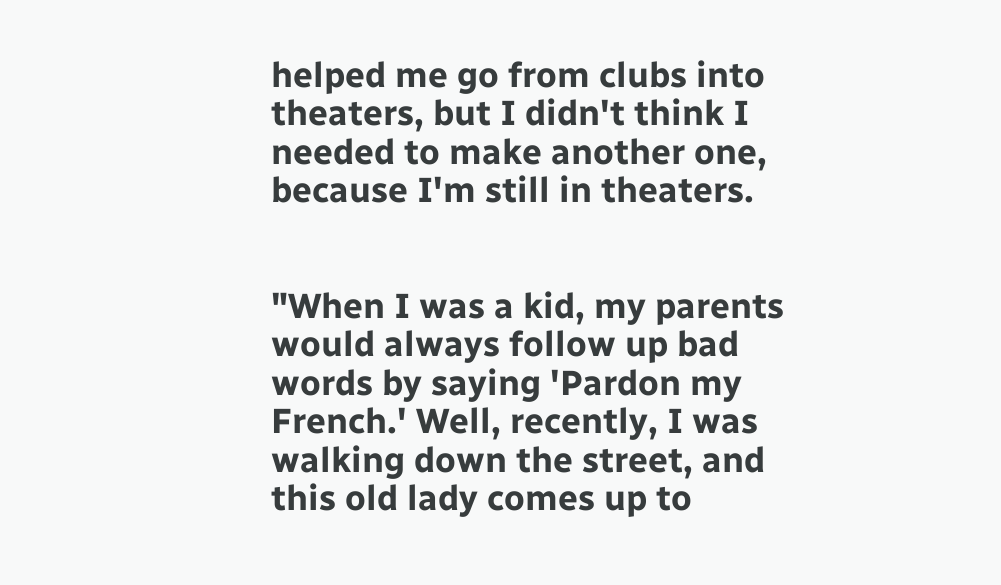helped me go from clubs into theaters, but I didn't think I needed to make another one, because I'm still in theaters.


"When I was a kid, my parents would always follow up bad words by saying 'Pardon my French.' Well, recently, I was walking down the street, and this old lady comes up to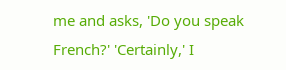me and asks, 'Do you speak French?' 'Certainly,' I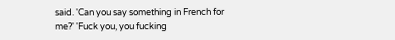said. 'Can you say something in French for me?' 'Fuck you, you fucking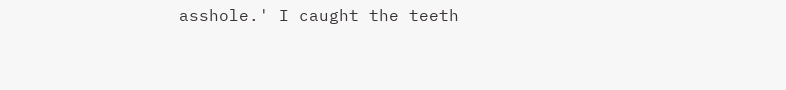asshole.' I caught the teeth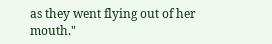as they went flying out of her mouth."